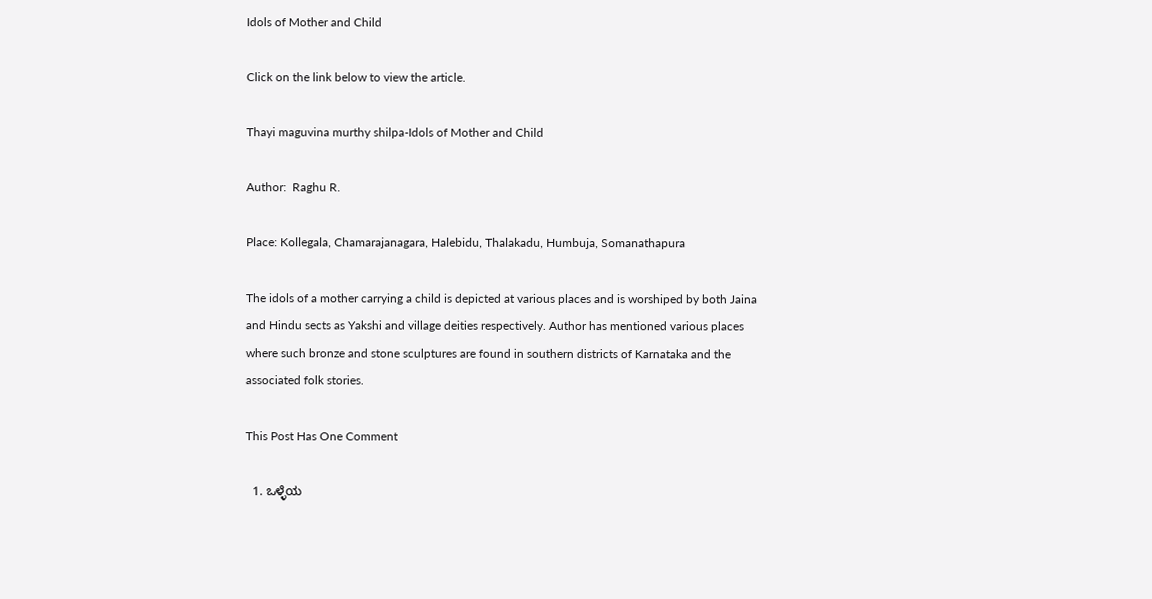Idols of Mother and Child

Click on the link below to view the article.

Thayi maguvina murthy shilpa-Idols of Mother and Child

Author:  Raghu R.

Place: Kollegala, Chamarajanagara, Halebidu, Thalakadu, Humbuja, Somanathapura

The idols of a mother carrying a child is depicted at various places and is worshiped by both Jaina and Hindu sects as Yakshi and village deities respectively. Author has mentioned various places where such bronze and stone sculptures are found in southern districts of Karnataka and the associated folk stories.

This Post Has One Comment

  1. ಒಳ್ಳೆಯ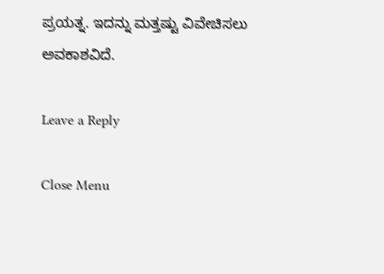ಪ್ರಯತ್ನ. ಇದನ್ನು ಮತ್ತಷ್ಟು ವಿವೇಚಿಸಲು ಅವಕಾಶವಿದೆ.

Leave a Reply

Close Menu